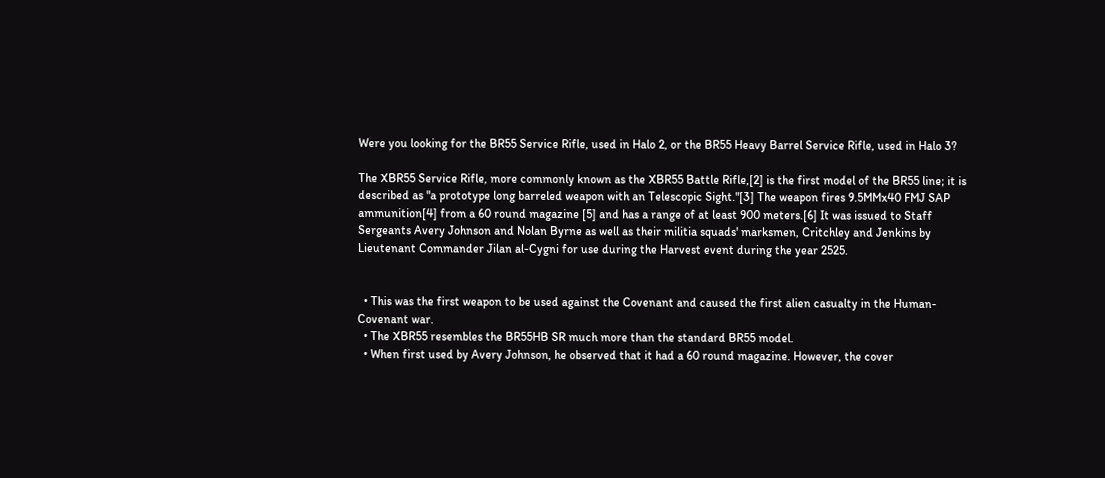Were you looking for the BR55 Service Rifle, used in Halo 2, or the BR55 Heavy Barrel Service Rifle, used in Halo 3?

The XBR55 Service Rifle, more commonly known as the XBR55 Battle Rifle,[2] is the first model of the BR55 line; it is described as "a prototype long barreled weapon with an Telescopic Sight."[3] The weapon fires 9.5MMx40 FMJ SAP ammunition[4] from a 60 round magazine [5] and has a range of at least 900 meters.[6] It was issued to Staff Sergeants Avery Johnson and Nolan Byrne as well as their militia squads' marksmen, Critchley and Jenkins by Lieutenant Commander Jilan al-Cygni for use during the Harvest event during the year 2525.


  • This was the first weapon to be used against the Covenant and caused the first alien casualty in the Human-Covenant war.
  • The XBR55 resembles the BR55HB SR much more than the standard BR55 model.
  • When first used by Avery Johnson, he observed that it had a 60 round magazine. However, the cover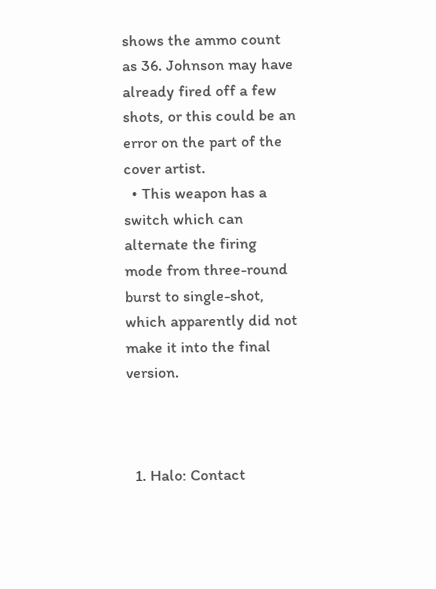shows the ammo count as 36. Johnson may have already fired off a few shots, or this could be an error on the part of the cover artist.
  • This weapon has a switch which can alternate the firing mode from three-round burst to single-shot, which apparently did not make it into the final version.



  1. Halo: Contact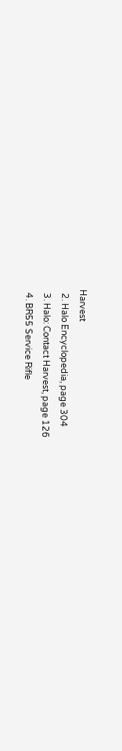Harvest
  2. Halo Encyclopedia, page 304
  3. Halo: Contact Harvest, page 126
  4. BR55 Service Rifle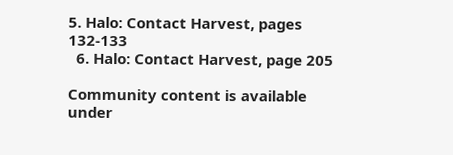5. Halo: Contact Harvest, pages 132-133
  6. Halo: Contact Harvest, page 205

Community content is available under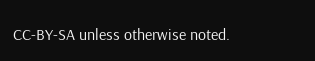CC-BY-SA unless otherwise noted.